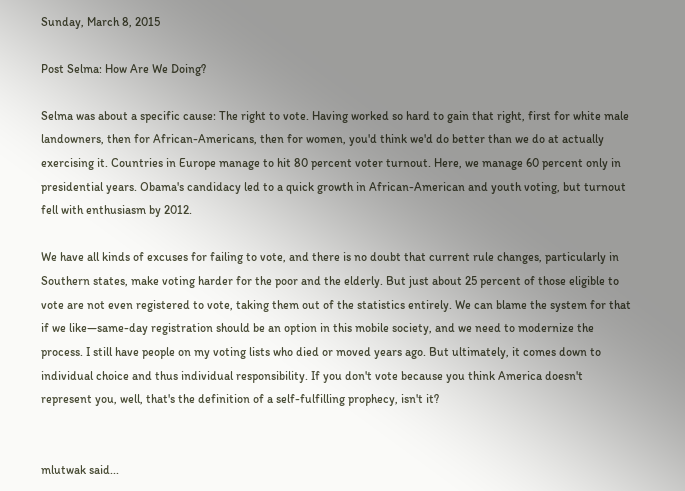Sunday, March 8, 2015

Post Selma: How Are We Doing?

Selma was about a specific cause: The right to vote. Having worked so hard to gain that right, first for white male landowners, then for African-Americans, then for women, you'd think we'd do better than we do at actually exercising it. Countries in Europe manage to hit 80 percent voter turnout. Here, we manage 60 percent only in presidential years. Obama's candidacy led to a quick growth in African-American and youth voting, but turnout fell with enthusiasm by 2012.

We have all kinds of excuses for failing to vote, and there is no doubt that current rule changes, particularly in Southern states, make voting harder for the poor and the elderly. But just about 25 percent of those eligible to vote are not even registered to vote, taking them out of the statistics entirely. We can blame the system for that if we like—same-day registration should be an option in this mobile society, and we need to modernize the process. I still have people on my voting lists who died or moved years ago. But ultimately, it comes down to individual choice and thus individual responsibility. If you don't vote because you think America doesn't represent you, well, that's the definition of a self-fulfilling prophecy, isn't it?


mlutwak said...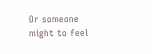Or someone might to feel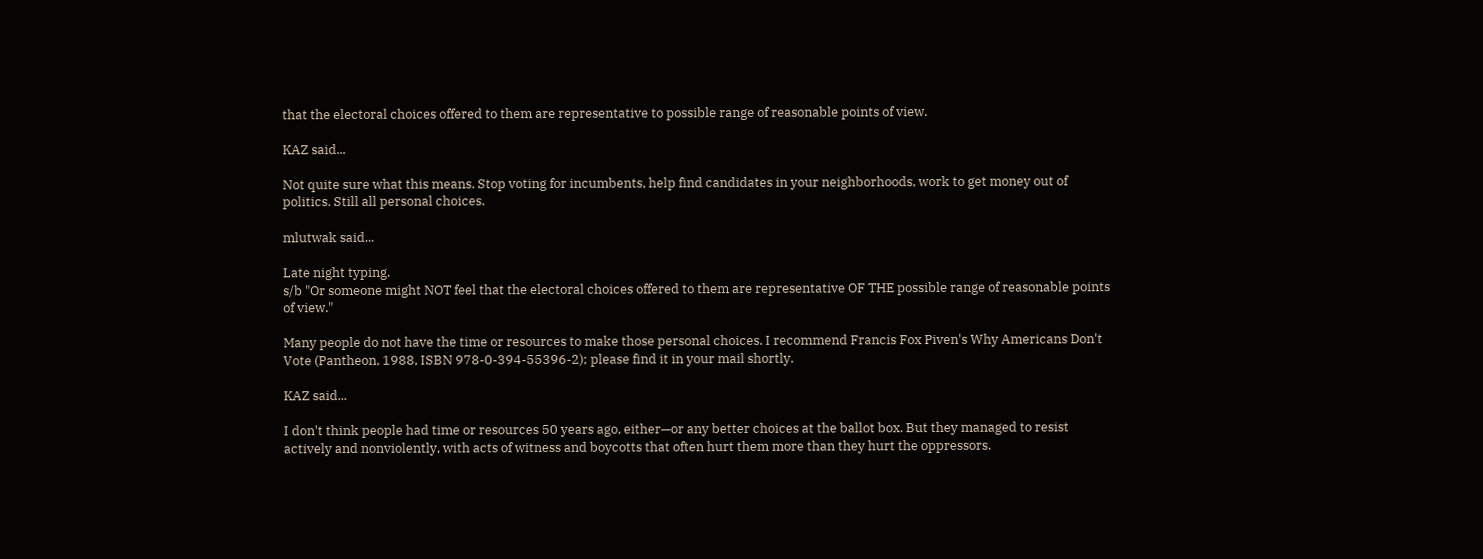that the electoral choices offered to them are representative to possible range of reasonable points of view.

KAZ said...

Not quite sure what this means. Stop voting for incumbents, help find candidates in your neighborhoods, work to get money out of politics. Still all personal choices.

mlutwak said...

Late night typing.
s/b "Or someone might NOT feel that the electoral choices offered to them are representative OF THE possible range of reasonable points of view."

Many people do not have the time or resources to make those personal choices. I recommend Francis Fox Piven's Why Americans Don't Vote (Pantheon, 1988, ISBN 978-0-394-55396-2); please find it in your mail shortly.

KAZ said...

I don't think people had time or resources 50 years ago, either—or any better choices at the ballot box. But they managed to resist actively and nonviolently, with acts of witness and boycotts that often hurt them more than they hurt the oppressors.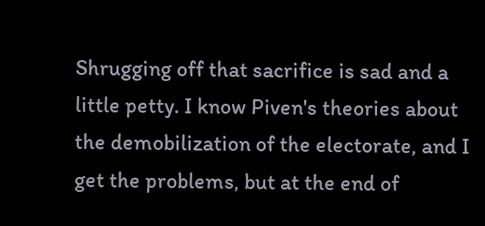Shrugging off that sacrifice is sad and a little petty. I know Piven's theories about the demobilization of the electorate, and I get the problems, but at the end of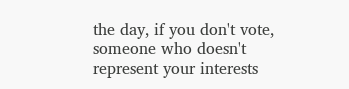the day, if you don't vote, someone who doesn't represent your interests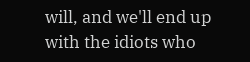will, and we'll end up with the idiots who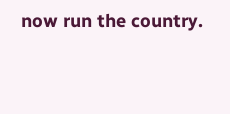now run the country.